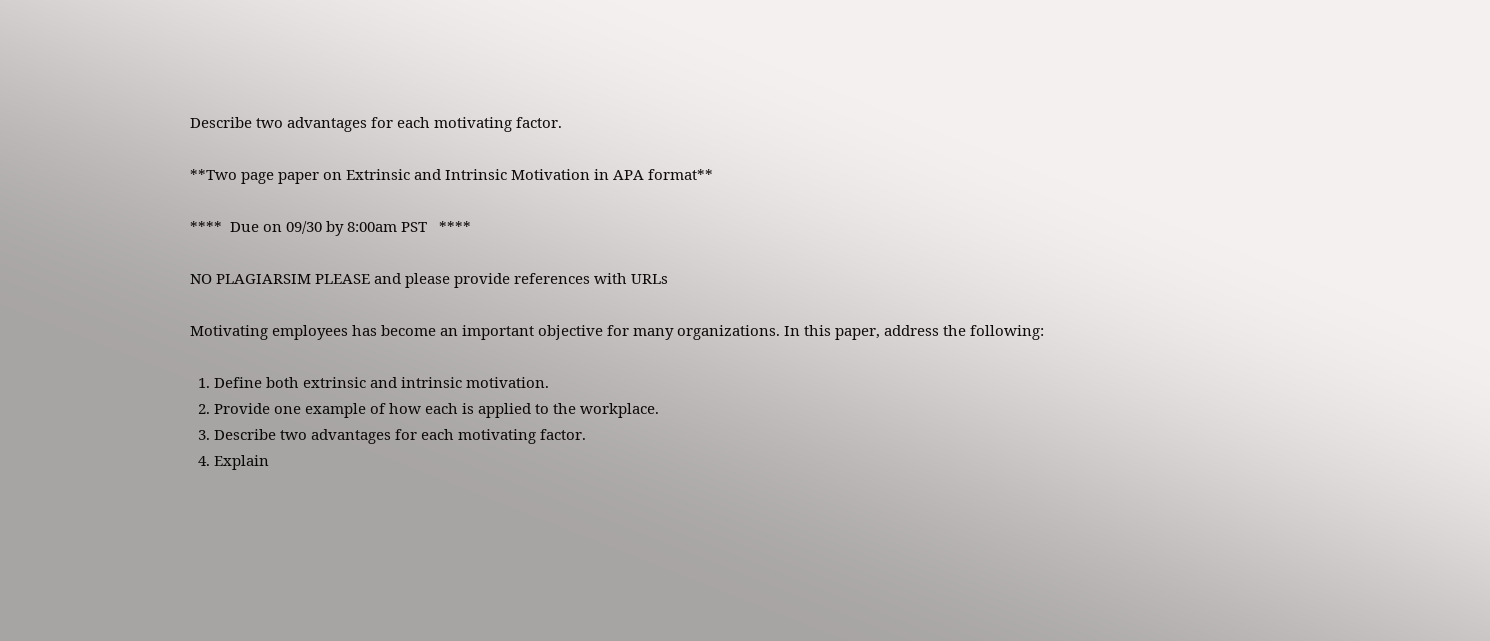Describe two advantages for each motivating factor.

**Two page paper on Extrinsic and Intrinsic Motivation in APA format**

****  Due on 09/30 by 8:00am PST   ****

NO PLAGIARSIM PLEASE and please provide references with URLs

Motivating employees has become an important objective for many organizations. In this paper, address the following:

  1. Define both extrinsic and intrinsic motivation.
  2. Provide one example of how each is applied to the workplace.
  3. Describe two advantages for each motivating factor.
  4. Explain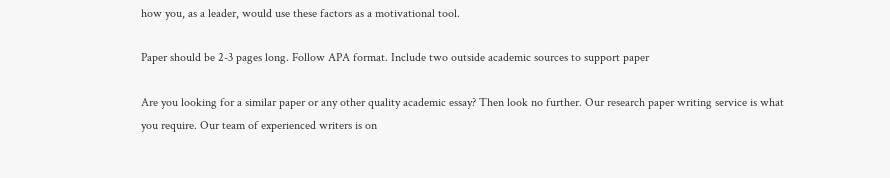how you, as a leader, would use these factors as a motivational tool.

Paper should be 2-3 pages long. Follow APA format. Include two outside academic sources to support paper

Are you looking for a similar paper or any other quality academic essay? Then look no further. Our research paper writing service is what you require. Our team of experienced writers is on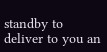standby to deliver to you an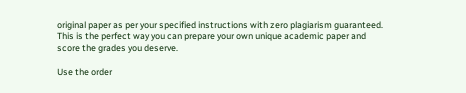original paper as per your specified instructions with zero plagiarism guaranteed. This is the perfect way you can prepare your own unique academic paper and score the grades you deserve.

Use the order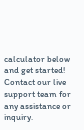calculator below and get started! Contact our live support team for any assistance or inquiry.